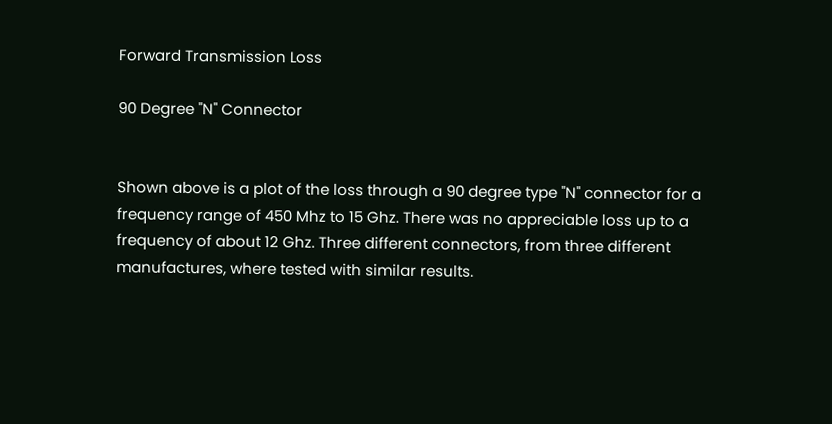Forward Transmission Loss

90 Degree "N" Connector


Shown above is a plot of the loss through a 90 degree type "N" connector for a frequency range of 450 Mhz to 15 Ghz. There was no appreciable loss up to a frequency of about 12 Ghz. Three different connectors, from three different manufactures, where tested with similar results.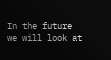In the future we will look at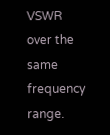VSWR over the same frequency range.